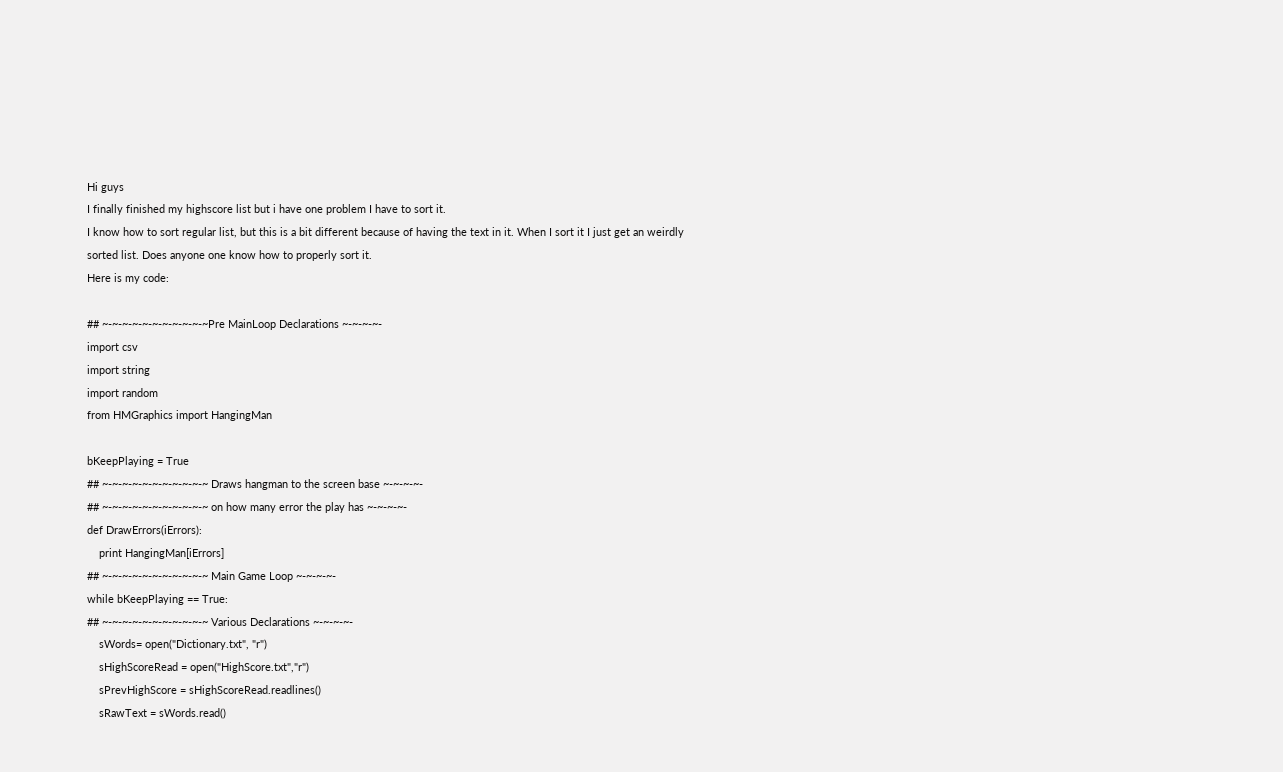Hi guys
I finally finished my highscore list but i have one problem I have to sort it.
I know how to sort regular list, but this is a bit different because of having the text in it. When I sort it I just get an weirdly sorted list. Does anyone one know how to properly sort it.
Here is my code:

## ~-~-~-~-~-~-~-~-~-~-~Pre MainLoop Declarations ~-~-~-~-
import csv
import string
import random
from HMGraphics import HangingMan

bKeepPlaying = True
## ~-~-~-~-~-~-~-~-~-~-~ Draws hangman to the screen base ~-~-~-~-
## ~-~-~-~-~-~-~-~-~-~-~ on how many error the play has ~-~-~-~-
def DrawErrors(iErrors):
    print HangingMan[iErrors]
## ~-~-~-~-~-~-~-~-~-~-~ Main Game Loop ~-~-~-~-
while bKeepPlaying == True:
## ~-~-~-~-~-~-~-~-~-~-~ Various Declarations ~-~-~-~-
    sWords= open("Dictionary.txt", "r")
    sHighScoreRead = open("HighScore.txt","r")
    sPrevHighScore = sHighScoreRead.readlines()
    sRawText = sWords.read()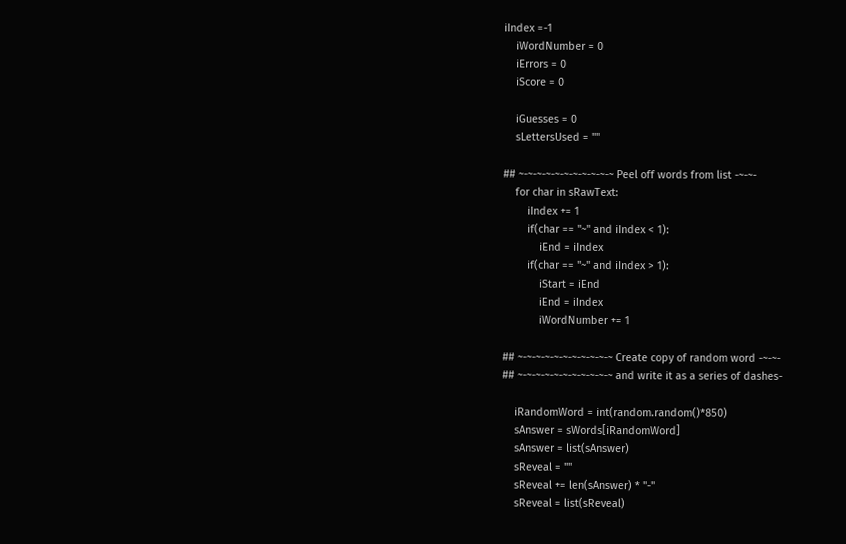iIndex =-1
    iWordNumber = 0
    iErrors = 0
    iScore = 0

    iGuesses = 0
    sLettersUsed = ""

## ~-~-~-~-~-~-~-~-~-~-~ Peel off words from list -~-~-
    for char in sRawText:
        iIndex += 1
        if(char == "~" and iIndex < 1):
            iEnd = iIndex
        if(char == "~" and iIndex > 1):
            iStart = iEnd
            iEnd = iIndex
            iWordNumber += 1

## ~-~-~-~-~-~-~-~-~-~-~ Create copy of random word -~-~-
## ~-~-~-~-~-~-~-~-~-~-~ and write it as a series of dashes-

    iRandomWord = int(random.random()*850)
    sAnswer = sWords[iRandomWord]
    sAnswer = list(sAnswer)
    sReveal = ""
    sReveal += len(sAnswer) * "-"
    sReveal = list(sReveal)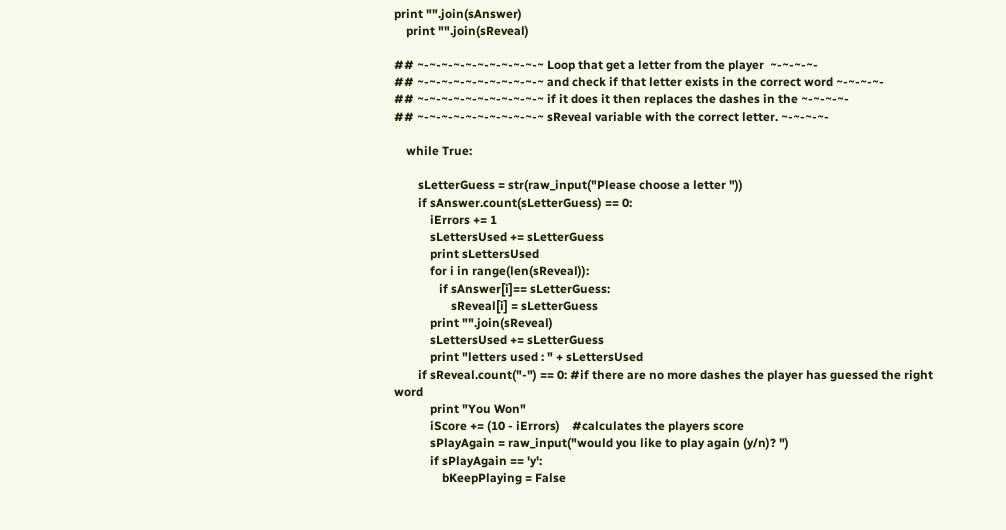print "".join(sAnswer)
    print "".join(sReveal)

## ~-~-~-~-~-~-~-~-~-~-~ Loop that get a letter from the player  ~-~-~-~-
## ~-~-~-~-~-~-~-~-~-~-~ and check if that letter exists in the correct word ~-~-~-~-
## ~-~-~-~-~-~-~-~-~-~-~ if it does it then replaces the dashes in the ~-~-~-~-
## ~-~-~-~-~-~-~-~-~-~-~ sReveal variable with the correct letter. ~-~-~-~-

    while True:

        sLetterGuess = str(raw_input("Please choose a letter "))
        if sAnswer.count(sLetterGuess) == 0:
            iErrors += 1
            sLettersUsed += sLetterGuess
            print sLettersUsed
            for i in range(len(sReveal)):
               if sAnswer[i]== sLetterGuess:
                   sReveal[i] = sLetterGuess
            print "".join(sReveal)
            sLettersUsed += sLetterGuess
            print "letters used : " + sLettersUsed
        if sReveal.count("-") == 0: #if there are no more dashes the player has guessed the right word
            print "You Won"
            iScore += (10 - iErrors)    #calculates the players score
            sPlayAgain = raw_input("would you like to play again (y/n)? ")
            if sPlayAgain == 'y':
                bKeepPlaying = False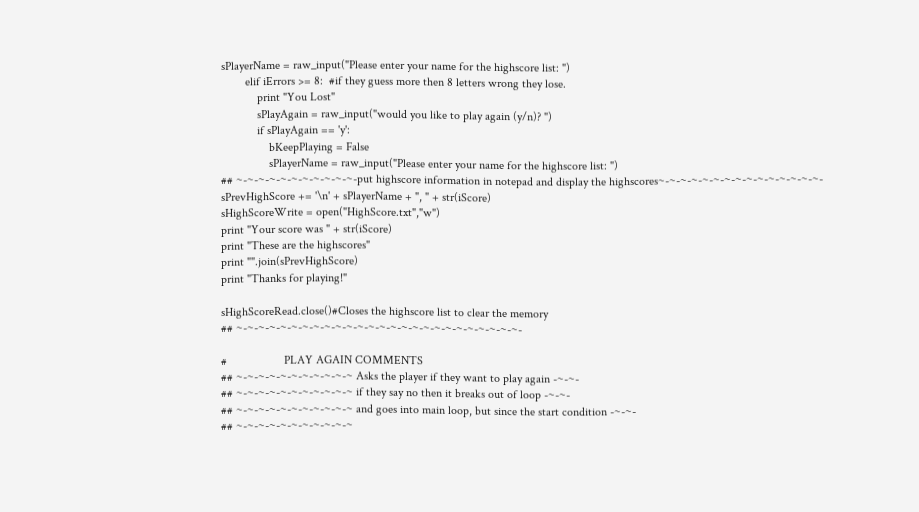sPlayerName = raw_input("Please enter your name for the highscore list: ")
        elif iErrors >= 8:  #if they guess more then 8 letters wrong they lose.
            print "You Lost"
            sPlayAgain = raw_input("would you like to play again (y/n)? ")
            if sPlayAgain == 'y':
                bKeepPlaying = False
                sPlayerName = raw_input("Please enter your name for the highscore list: ")
## ~-~-~-~-~-~-~-~-~-~-~-put highscore information in notepad and display the highscores~-~-~-~-~-~-~-~-~-~-~-~-~-~-~-
sPrevHighScore += '\n' + sPlayerName + ", " + str(iScore)
sHighScoreWrite = open("HighScore.txt","w")
print "Your score was " + str(iScore)
print "These are the highscores"
print "".join(sPrevHighScore)
print "Thanks for playing!"

sHighScoreRead.close()#Closes the highscore list to clear the memory
## ~-~-~-~-~-~-~-~-~-~-~-~-~-~-~-~-~-~-~-~-~-~-~-~-~-~-

#                   PLAY AGAIN COMMENTS
## ~-~-~-~-~-~-~-~-~-~-~ Asks the player if they want to play again -~-~-
## ~-~-~-~-~-~-~-~-~-~-~ if they say no then it breaks out of loop -~-~-
## ~-~-~-~-~-~-~-~-~-~-~ and goes into main loop, but since the start condition -~-~-
## ~-~-~-~-~-~-~-~-~-~-~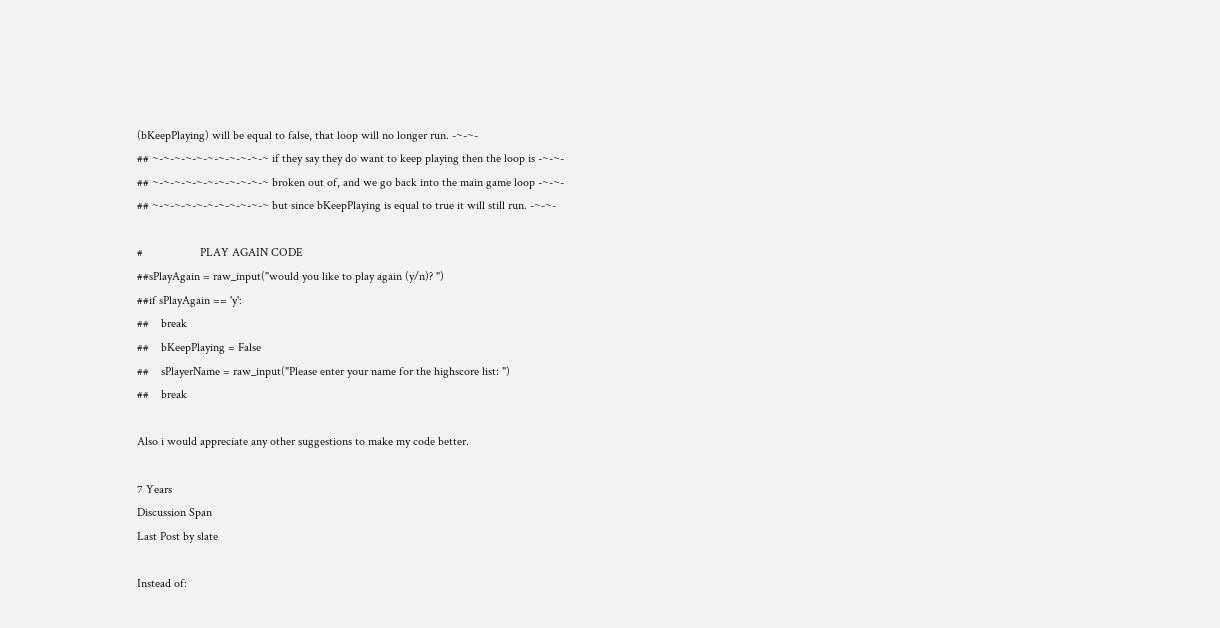(bKeepPlaying) will be equal to false, that loop will no longer run. -~-~-
## ~-~-~-~-~-~-~-~-~-~-~ if they say they do want to keep playing then the loop is -~-~-
## ~-~-~-~-~-~-~-~-~-~-~ broken out of, and we go back into the main game loop -~-~-
## ~-~-~-~-~-~-~-~-~-~-~ but since bKeepPlaying is equal to true it will still run. -~-~-

#                   PLAY AGAIN CODE
##sPlayAgain = raw_input("would you like to play again (y/n)? ")
##if sPlayAgain == 'y':
##    break
##    bKeepPlaying = False
##    sPlayerName = raw_input("Please enter your name for the highscore list: ")
##    break

Also i would appreciate any other suggestions to make my code better.

7 Years
Discussion Span
Last Post by slate

Instead of: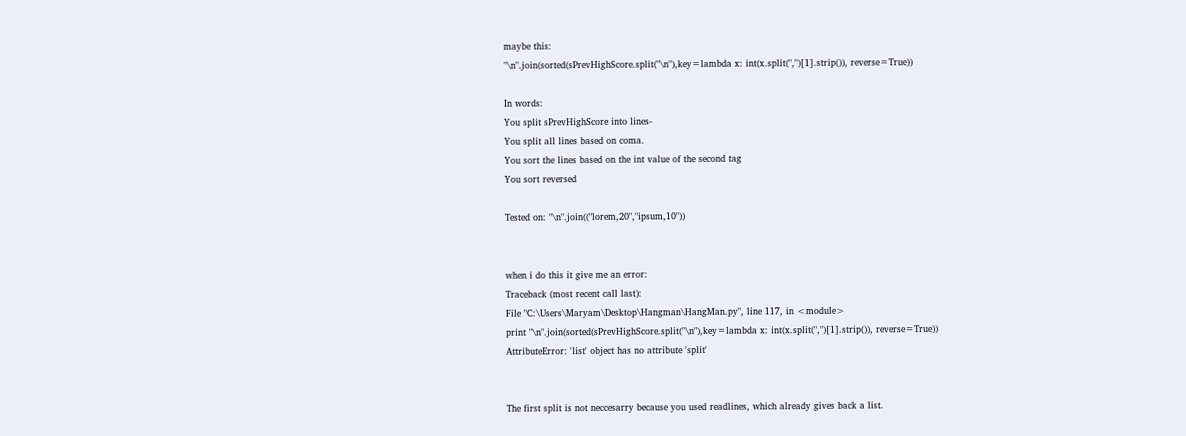maybe this:
"\n".join(sorted(sPrevHighScore.split("\n"),key=lambda x: int(x.split(",")[1].strip()), reverse=True))

In words:
You split sPrevHighScore into lines-
You split all lines based on coma.
You sort the lines based on the int value of the second tag
You sort reversed

Tested on: "\n".join(("lorem,20","ipsum,10"))


when i do this it give me an error:
Traceback (most recent call last):
File "C:\Users\Maryam\Desktop\Hangman\HangMan.py", line 117, in <module>
print "\n".join(sorted(sPrevHighScore.split("\n"),key=lambda x: int(x.split(",")[1].strip()), reverse=True))
AttributeError: 'list' object has no attribute 'split'


The first split is not neccesarry because you used readlines, which already gives back a list.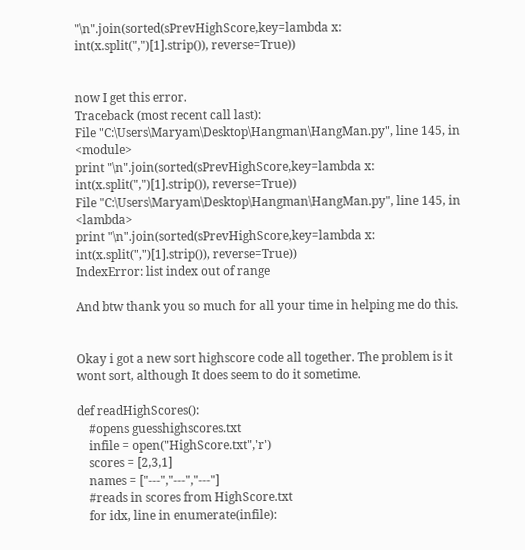"\n".join(sorted(sPrevHighScore,key=lambda x: int(x.split(",")[1].strip()), reverse=True))


now I get this error.
Traceback (most recent call last):
File "C:\Users\Maryam\Desktop\Hangman\HangMan.py", line 145, in <module>
print "\n".join(sorted(sPrevHighScore,key=lambda x: int(x.split(",")[1].strip()), reverse=True))
File "C:\Users\Maryam\Desktop\Hangman\HangMan.py", line 145, in <lambda>
print "\n".join(sorted(sPrevHighScore,key=lambda x: int(x.split(",")[1].strip()), reverse=True))
IndexError: list index out of range

And btw thank you so much for all your time in helping me do this.


Okay i got a new sort highscore code all together. The problem is it wont sort, although It does seem to do it sometime.

def readHighScores():
    #opens guesshighscores.txt
    infile = open("HighScore.txt",'r')
    scores = [2,3,1]
    names = ["---","---","---"]
    #reads in scores from HighScore.txt
    for idx, line in enumerate(infile):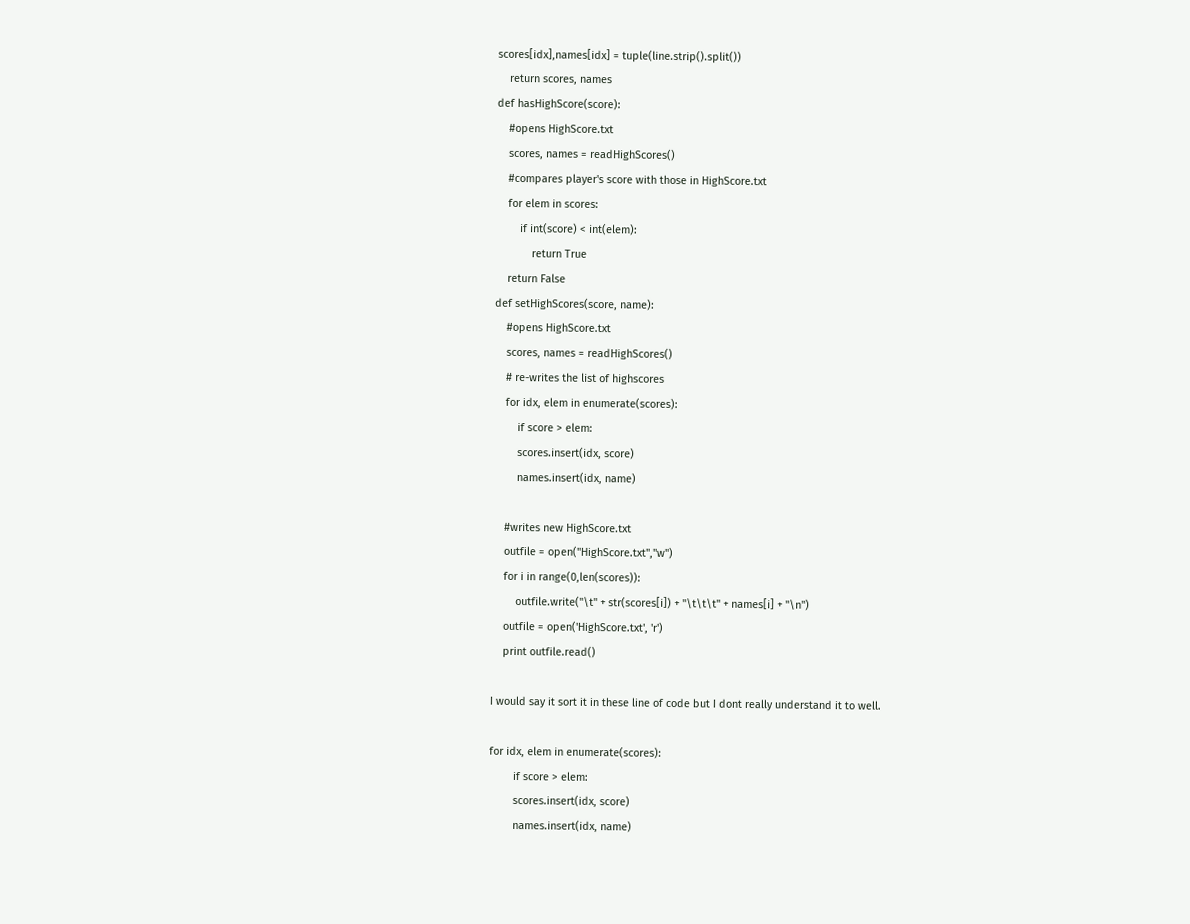scores[idx],names[idx] = tuple(line.strip().split())
    return scores, names
def hasHighScore(score):
    #opens HighScore.txt
    scores, names = readHighScores()
    #compares player's score with those in HighScore.txt
    for elem in scores:
        if int(score) < int(elem):
            return True
    return False
def setHighScores(score, name):
    #opens HighScore.txt
    scores, names = readHighScores()
    # re-writes the list of highscores
    for idx, elem in enumerate(scores):
        if score > elem:
        scores.insert(idx, score)
        names.insert(idx, name)

    #writes new HighScore.txt
    outfile = open("HighScore.txt","w")
    for i in range(0,len(scores)):
        outfile.write("\t" + str(scores[i]) + "\t\t\t" + names[i] + "\n")
    outfile = open('HighScore.txt', 'r')
    print outfile.read()

I would say it sort it in these line of code but I dont really understand it to well.

for idx, elem in enumerate(scores):
        if score > elem:
        scores.insert(idx, score)
        names.insert(idx, name)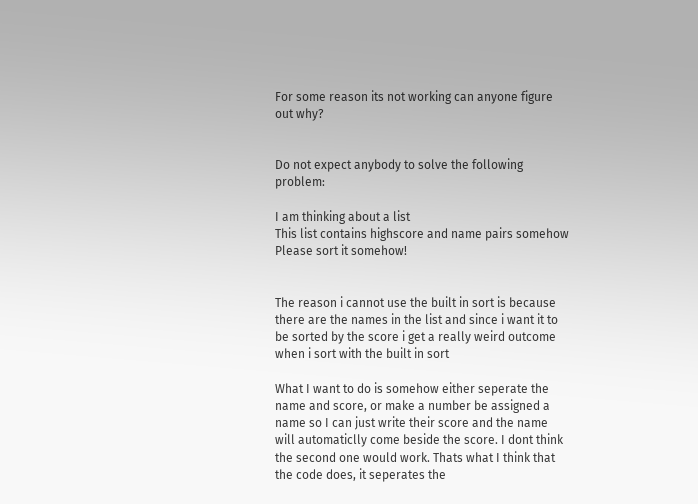For some reason its not working can anyone figure out why?


Do not expect anybody to solve the following problem:

I am thinking about a list
This list contains highscore and name pairs somehow
Please sort it somehow!


The reason i cannot use the built in sort is because there are the names in the list and since i want it to be sorted by the score i get a really weird outcome when i sort with the built in sort

What I want to do is somehow either seperate the name and score, or make a number be assigned a name so I can just write their score and the name will automaticlly come beside the score. I dont think the second one would work. Thats what I think that the code does, it seperates the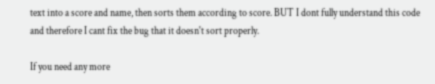text into a score and name, then sorts them according to score. BUT I dont fully understand this code and therefore I cant fix the bug that it doesn't sort properly.

If you need any more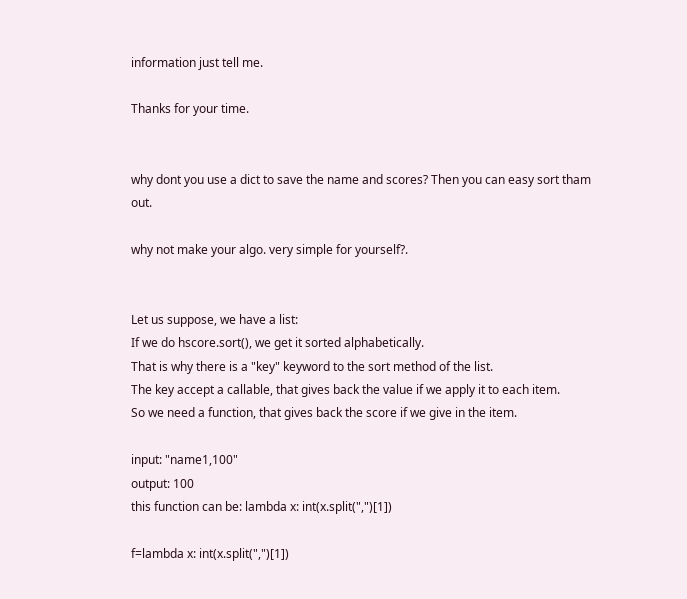information just tell me.

Thanks for your time.


why dont you use a dict to save the name and scores? Then you can easy sort tham out.

why not make your algo. very simple for yourself?.


Let us suppose, we have a list:
If we do hscore.sort(), we get it sorted alphabetically.
That is why there is a "key" keyword to the sort method of the list.
The key accept a callable, that gives back the value if we apply it to each item.
So we need a function, that gives back the score if we give in the item.

input: "name1,100"
output: 100
this function can be: lambda x: int(x.split(",")[1])

f=lambda x: int(x.split(",")[1])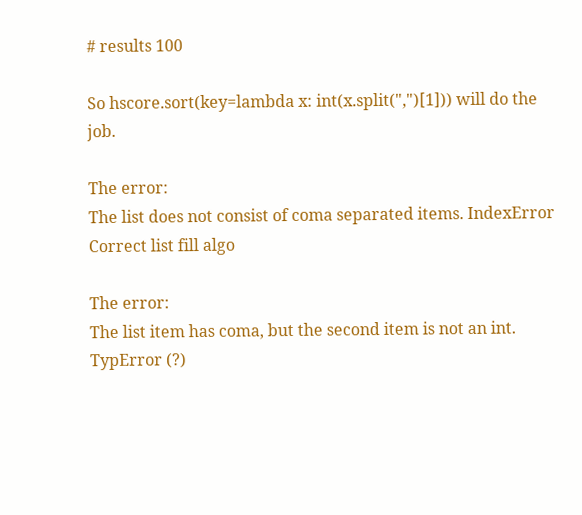# results 100

So hscore.sort(key=lambda x: int(x.split(",")[1])) will do the job.

The error:
The list does not consist of coma separated items. IndexError
Correct list fill algo

The error:
The list item has coma, but the second item is not an int. TypError (?)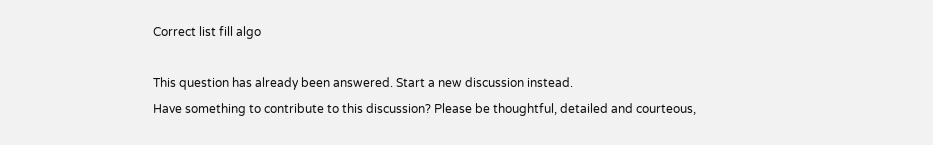Correct list fill algo

This question has already been answered. Start a new discussion instead.
Have something to contribute to this discussion? Please be thoughtful, detailed and courteous,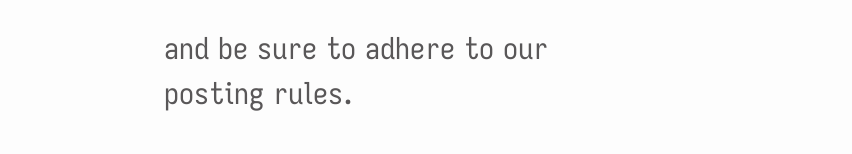and be sure to adhere to our posting rules.